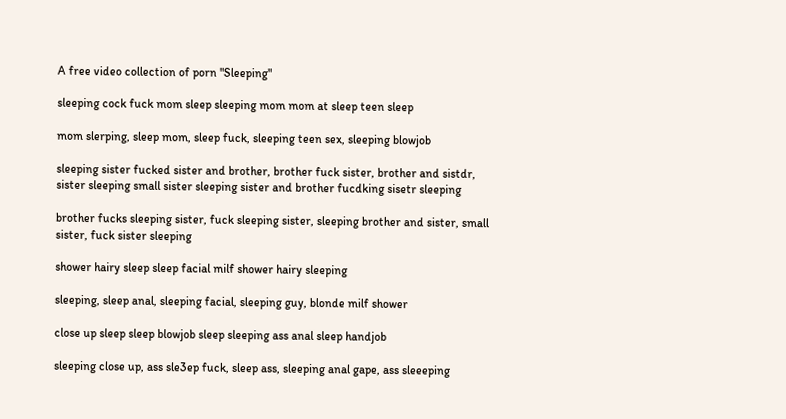A free video collection of porn "Sleeping"

sleeping cock fuck mom sleep sleeping mom mom at sleep teen sleep

mom slerping, sleep mom, sleep fuck, sleeping teen sex, sleeping blowjob

sleeping sister fucked sister and brother, brother fuck sister, brother and sistdr, sister sleeping small sister sleeping sister and brother fucdking sisetr sleeping

brother fucks sleeping sister, fuck sleeping sister, sleeping brother and sister, small sister, fuck sister sleeping

shower hairy sleep sleep facial milf shower hairy sleeping

sleeping, sleep anal, sleeping facial, sleeping guy, blonde milf shower

close up sleep sleep blowjob sleep sleeping ass anal sleep handjob

sleeping close up, ass sle3ep fuck, sleep ass, sleeping anal gape, ass sleeeping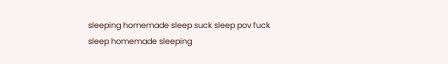sleeping homemade sleep suck sleep pov fuck sleep homemade sleeping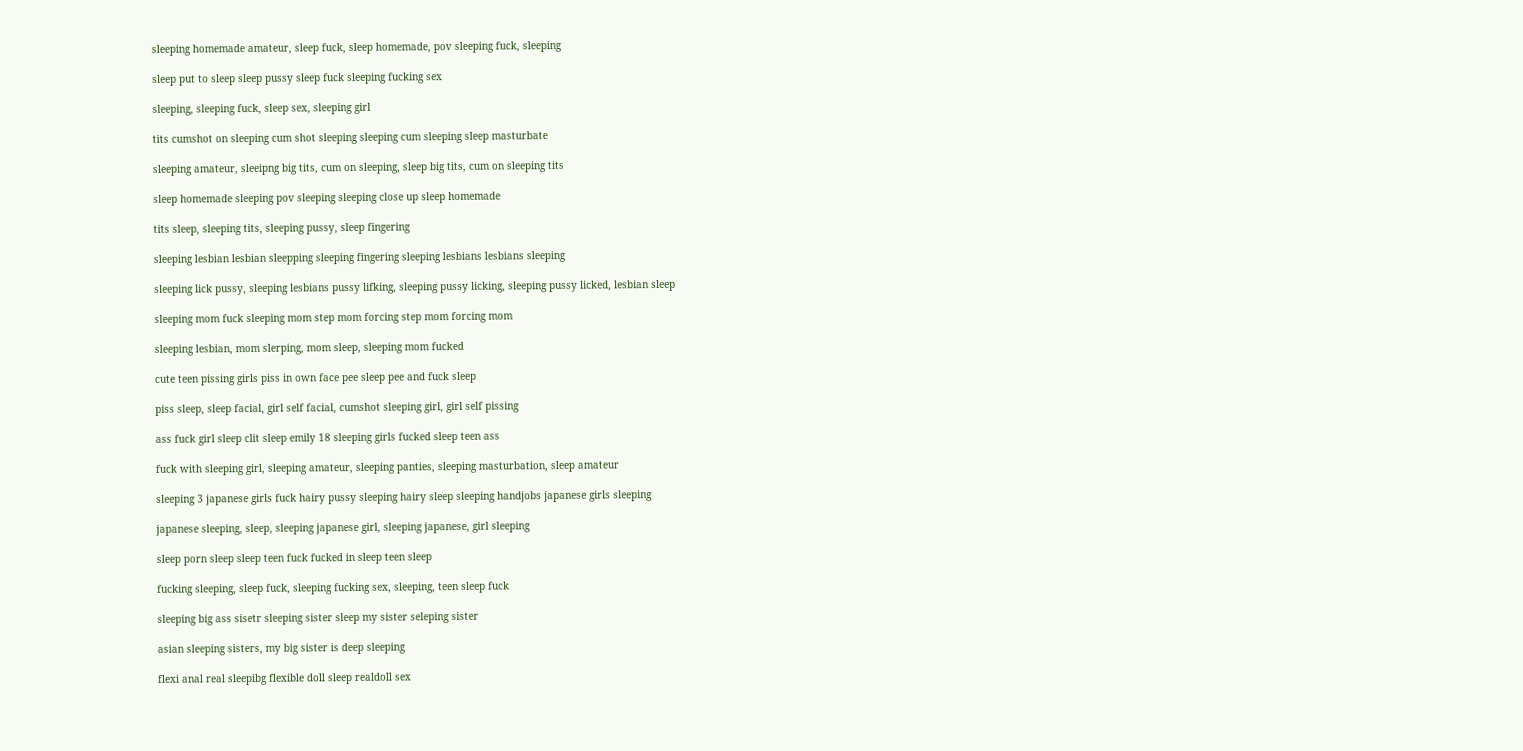sleeping homemade amateur, sleep fuck, sleep homemade, pov sleeping fuck, sleeping

sleep put to sleep sleep pussy sleep fuck sleeping fucking sex

sleeping, sleeping fuck, sleep sex, sleeping girl

tits cumshot on sleeping cum shot sleeping sleeping cum sleeping sleep masturbate

sleeping amateur, sleeipng big tits, cum on sleeping, sleep big tits, cum on sleeping tits

sleep homemade sleeping pov sleeping sleeping close up sleep homemade

tits sleep, sleeping tits, sleeping pussy, sleep fingering

sleeping lesbian lesbian sleepping sleeping fingering sleeping lesbians lesbians sleeping

sleeping lick pussy, sleeping lesbians pussy lifking, sleeping pussy licking, sleeping pussy licked, lesbian sleep

sleeping mom fuck sleeping mom step mom forcing step mom forcing mom

sleeping lesbian, mom slerping, mom sleep, sleeping mom fucked

cute teen pissing girls piss in own face pee sleep pee and fuck sleep

piss sleep, sleep facial, girl self facial, cumshot sleeping girl, girl self pissing

ass fuck girl sleep clit sleep emily 18 sleeping girls fucked sleep teen ass

fuck with sleeping girl, sleeping amateur, sleeping panties, sleeping masturbation, sleep amateur

sleeping 3 japanese girls fuck hairy pussy sleeping hairy sleep sleeping handjobs japanese girls sleeping

japanese sleeping, sleep, sleeping japanese girl, sleeping japanese, girl sleeping

sleep porn sleep sleep teen fuck fucked in sleep teen sleep

fucking sleeping, sleep fuck, sleeping fucking sex, sleeping, teen sleep fuck

sleeping big ass sisetr sleeping sister sleep my sister seleping sister

asian sleeping sisters, my big sister is deep sleeping

flexi anal real sleepibg flexible doll sleep realdoll sex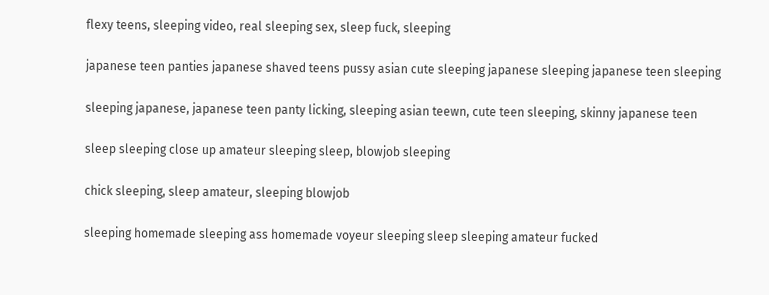flexy teens, sleeping video, real sleeping sex, sleep fuck, sleeping

japanese teen panties japanese shaved teens pussy asian cute sleeping japanese sleeping japanese teen sleeping

sleeping japanese, japanese teen panty licking, sleeping asian teewn, cute teen sleeping, skinny japanese teen

sleep sleeping close up amateur sleeping sleep, blowjob sleeping

chick sleeping, sleep amateur, sleeping blowjob

sleeping homemade sleeping ass homemade voyeur sleeping sleep sleeping amateur fucked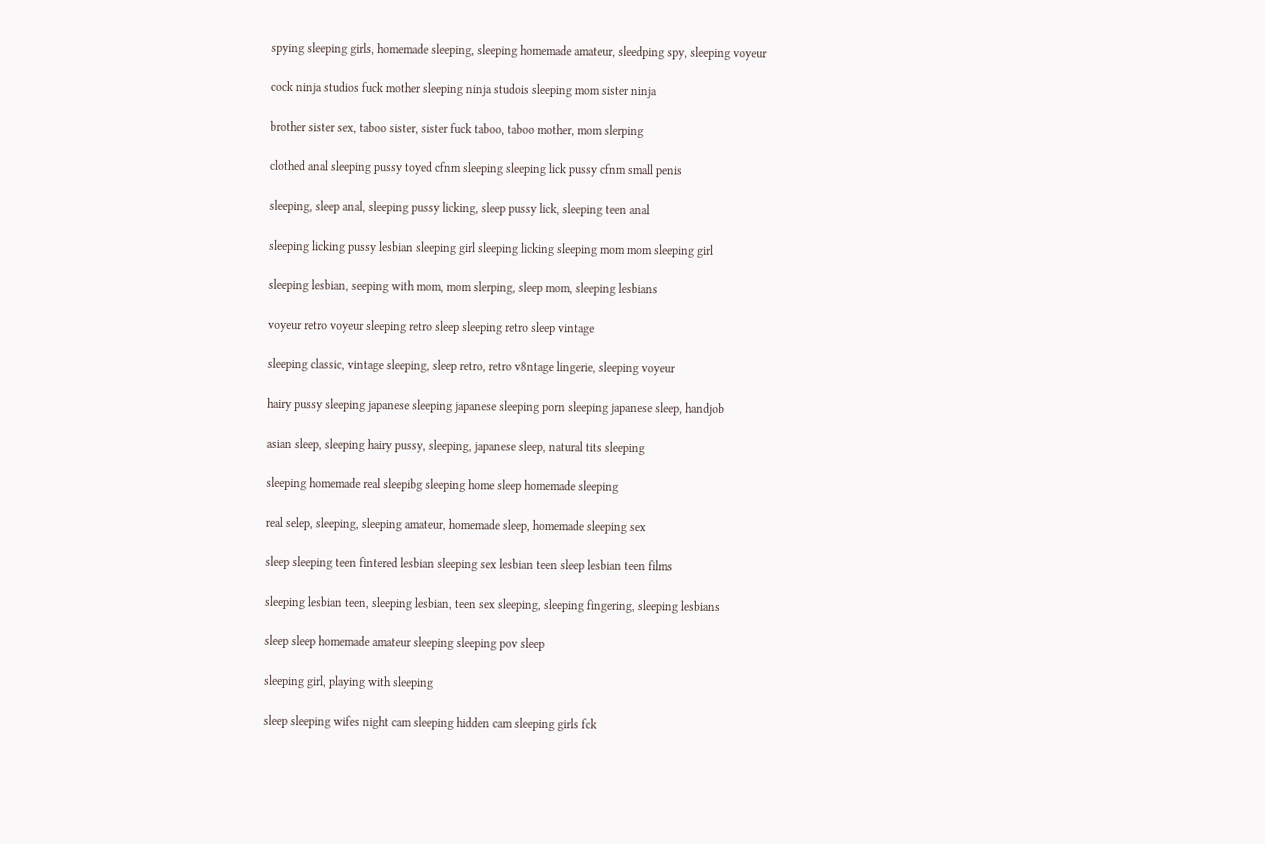spying sleeping girls, homemade sleeping, sleeping homemade amateur, sleedping spy, sleeping voyeur

cock ninja studios fuck mother sleeping ninja studois sleeping mom sister ninja

brother sister sex, taboo sister, sister fuck taboo, taboo mother, mom slerping

clothed anal sleeping pussy toyed cfnm sleeping sleeping lick pussy cfnm small penis

sleeping, sleep anal, sleeping pussy licking, sleep pussy lick, sleeping teen anal

sleeping licking pussy lesbian sleeping girl sleeping licking sleeping mom mom sleeping girl

sleeping lesbian, seeping with mom, mom slerping, sleep mom, sleeping lesbians

voyeur retro voyeur sleeping retro sleep sleeping retro sleep vintage

sleeping classic, vintage sleeping, sleep retro, retro v8ntage lingerie, sleeping voyeur

hairy pussy sleeping japanese sleeping japanese sleeping porn sleeping japanese sleep, handjob

asian sleep, sleeping hairy pussy, sleeping, japanese sleep, natural tits sleeping

sleeping homemade real sleepibg sleeping home sleep homemade sleeping

real selep, sleeping, sleeping amateur, homemade sleep, homemade sleeping sex

sleep sleeping teen fintered lesbian sleeping sex lesbian teen sleep lesbian teen films

sleeping lesbian teen, sleeping lesbian, teen sex sleeping, sleeping fingering, sleeping lesbians

sleep sleep homemade amateur sleeping sleeping pov sleep

sleeping girl, playing with sleeping

sleep sleeping wifes night cam sleeping hidden cam sleeping girls fck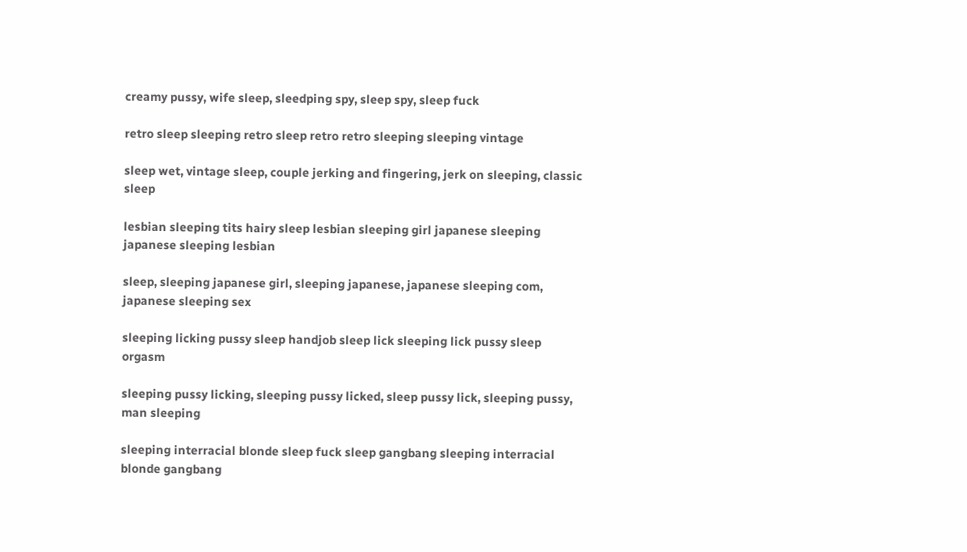creamy pussy, wife sleep, sleedping spy, sleep spy, sleep fuck

retro sleep sleeping retro sleep retro retro sleeping sleeping vintage

sleep wet, vintage sleep, couple jerking and fingering, jerk on sleeping, classic sleep

lesbian sleeping tits hairy sleep lesbian sleeping girl japanese sleeping japanese sleeping lesbian

sleep, sleeping japanese girl, sleeping japanese, japanese sleeping com, japanese sleeping sex

sleeping licking pussy sleep handjob sleep lick sleeping lick pussy sleep orgasm

sleeping pussy licking, sleeping pussy licked, sleep pussy lick, sleeping pussy, man sleeping

sleeping interracial blonde sleep fuck sleep gangbang sleeping interracial blonde gangbang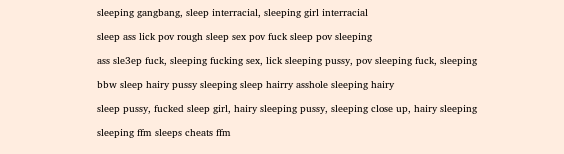sleeping gangbang, sleep interracial, sleeping girl interracial

sleep ass lick pov rough sleep sex pov fuck sleep pov sleeping

ass sle3ep fuck, sleeping fucking sex, lick sleeping pussy, pov sleeping fuck, sleeping

bbw sleep hairy pussy sleeping sleep hairry asshole sleeping hairy

sleep pussy, fucked sleep girl, hairy sleeping pussy, sleeping close up, hairy sleeping

sleeping ffm sleeps cheats ffm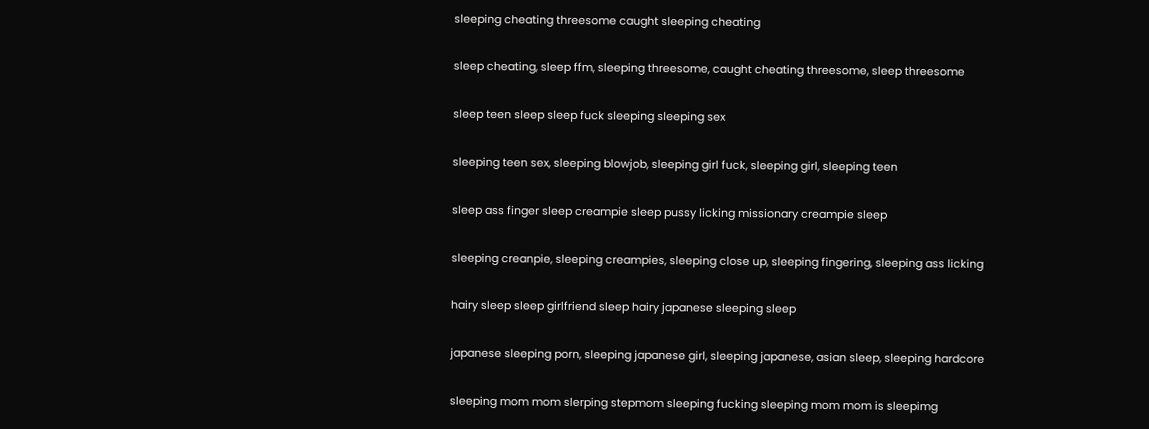sleeping cheating threesome caught sleeping cheating

sleep cheating, sleep ffm, sleeping threesome, caught cheating threesome, sleep threesome

sleep teen sleep sleep fuck sleeping sleeping sex

sleeping teen sex, sleeping blowjob, sleeping girl fuck, sleeping girl, sleeping teen

sleep ass finger sleep creampie sleep pussy licking missionary creampie sleep

sleeping creanpie, sleeping creampies, sleeping close up, sleeping fingering, sleeping ass licking

hairy sleep sleep girlfriend sleep hairy japanese sleeping sleep

japanese sleeping porn, sleeping japanese girl, sleeping japanese, asian sleep, sleeping hardcore

sleeping mom mom slerping stepmom sleeping fucking sleeping mom mom is sleepimg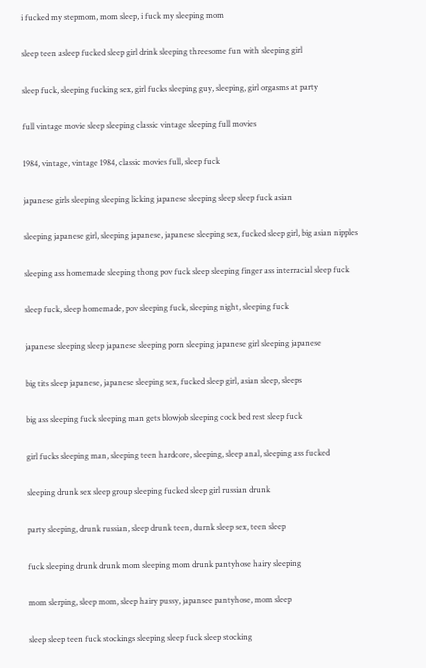i fucked my stepmom, mom sleep, i fuck my sleeping mom

sleep teen asleep fucked sleep girl drink sleeping threesome fun with sleeping girl

sleep fuck, sleeping fucking sex, girl fucks sleeping guy, sleeping, girl orgasms at party

full vintage movie sleep sleeping classic vintage sleeping full movies

1984, vintage, vintage 1984, classic movies full, sleep fuck

japanese girls sleeping sleeping licking japanese sleeping sleep sleep fuck asian

sleeping japanese girl, sleeping japanese, japanese sleeping sex, fucked sleep girl, big asian nipples

sleeping ass homemade sleeping thong pov fuck sleep sleeping finger ass interracial sleep fuck

sleep fuck, sleep homemade, pov sleeping fuck, sleeping night, sleeping fuck

japanese sleeping sleep japanese sleeping porn sleeping japanese girl sleeping japanese

big tits sleep japanese, japanese sleeping sex, fucked sleep girl, asian sleep, sleeps

big ass sleeping fuck sleeping man gets blowjob sleeping cock bed rest sleep fuck

girl fucks sleeping man, sleeping teen hardcore, sleeping, sleep anal, sleeping ass fucked

sleeping drunk sex sleep group sleeping fucked sleep girl russian drunk

party sleeping, drunk russian, sleep drunk teen, durnk sleep sex, teen sleep

fuck sleeping drunk drunk mom sleeping mom drunk pantyhose hairy sleeping

mom slerping, sleep mom, sleep hairy pussy, japansee pantyhose, mom sleep

sleep sleep teen fuck stockings sleeping sleep fuck sleep stocking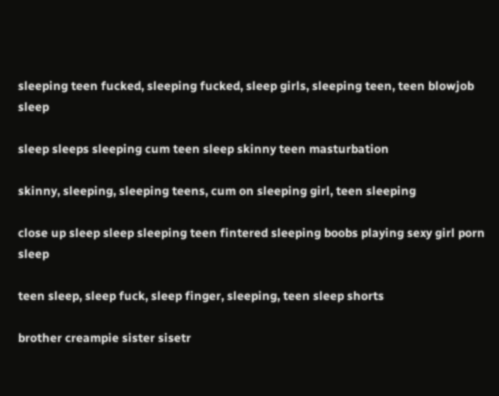sleeping teen fucked, sleeping fucked, sleep girls, sleeping teen, teen blowjob sleep

sleep sleeps sleeping cum teen sleep skinny teen masturbation

skinny, sleeping, sleeping teens, cum on sleeping girl, teen sleeping

close up sleep sleep sleeping teen fintered sleeping boobs playing sexy girl porn sleep

teen sleep, sleep fuck, sleep finger, sleeping, teen sleep shorts

brother creampie sister sisetr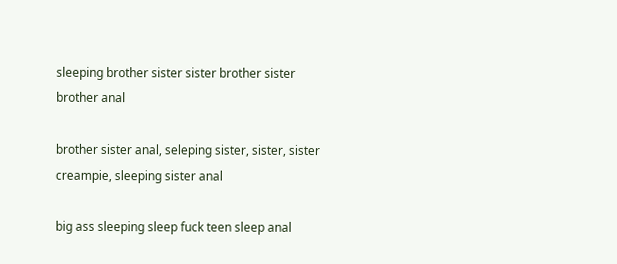sleeping brother sister sister brother sister brother anal

brother sister anal, seleping sister, sister, sister creampie, sleeping sister anal

big ass sleeping sleep fuck teen sleep anal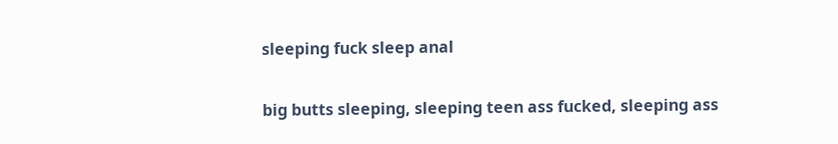sleeping fuck sleep anal

big butts sleeping, sleeping teen ass fucked, sleeping ass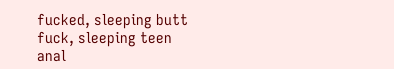fucked, sleeping butt fuck, sleeping teen anal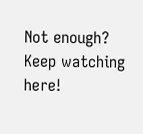Not enough? Keep watching here!